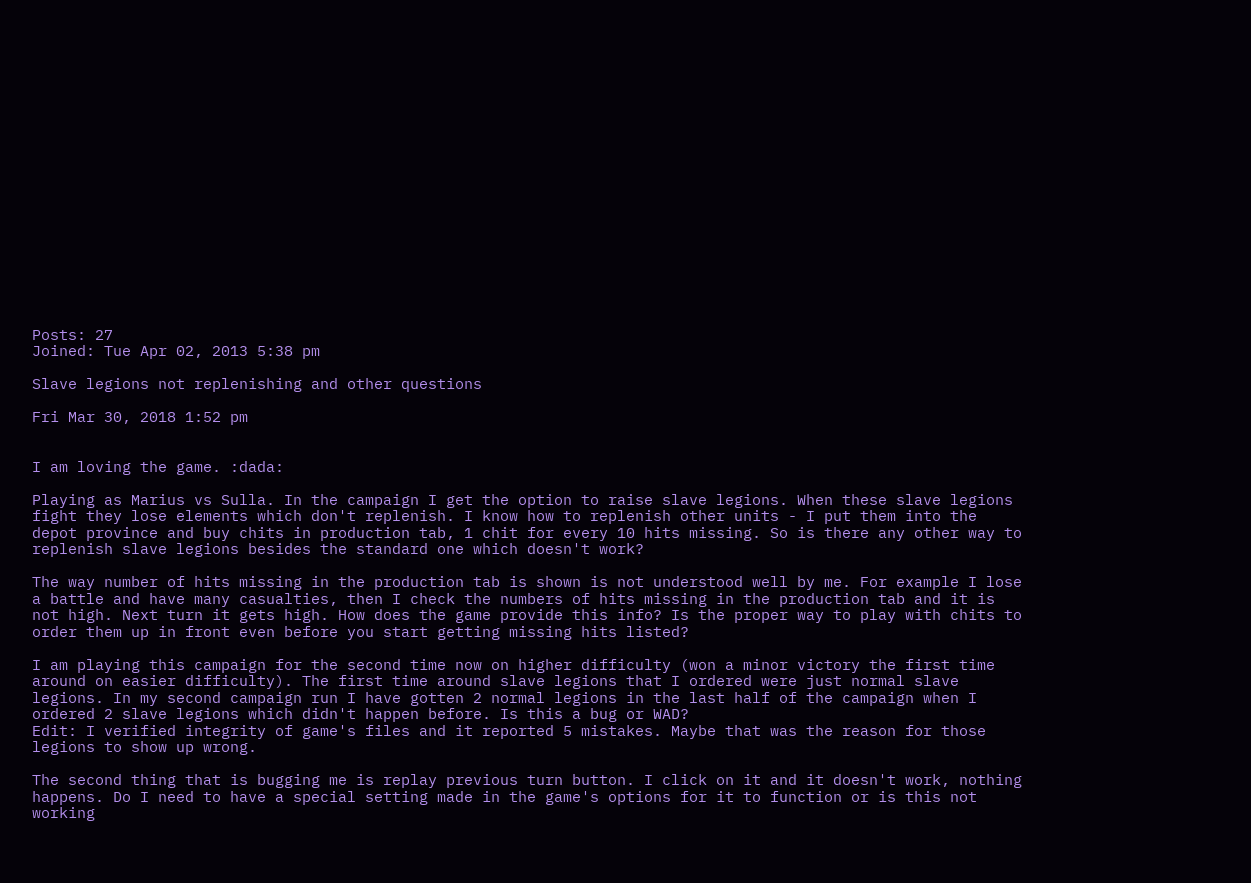Posts: 27
Joined: Tue Apr 02, 2013 5:38 pm

Slave legions not replenishing and other questions

Fri Mar 30, 2018 1:52 pm


I am loving the game. :dada:

Playing as Marius vs Sulla. In the campaign I get the option to raise slave legions. When these slave legions fight they lose elements which don't replenish. I know how to replenish other units - I put them into the depot province and buy chits in production tab, 1 chit for every 10 hits missing. So is there any other way to replenish slave legions besides the standard one which doesn't work?

The way number of hits missing in the production tab is shown is not understood well by me. For example I lose a battle and have many casualties, then I check the numbers of hits missing in the production tab and it is not high. Next turn it gets high. How does the game provide this info? Is the proper way to play with chits to order them up in front even before you start getting missing hits listed?

I am playing this campaign for the second time now on higher difficulty (won a minor victory the first time around on easier difficulty). The first time around slave legions that I ordered were just normal slave legions. In my second campaign run I have gotten 2 normal legions in the last half of the campaign when I ordered 2 slave legions which didn't happen before. Is this a bug or WAD?
Edit: I verified integrity of game's files and it reported 5 mistakes. Maybe that was the reason for those legions to show up wrong.

The second thing that is bugging me is replay previous turn button. I click on it and it doesn't work, nothing happens. Do I need to have a special setting made in the game's options for it to function or is this not working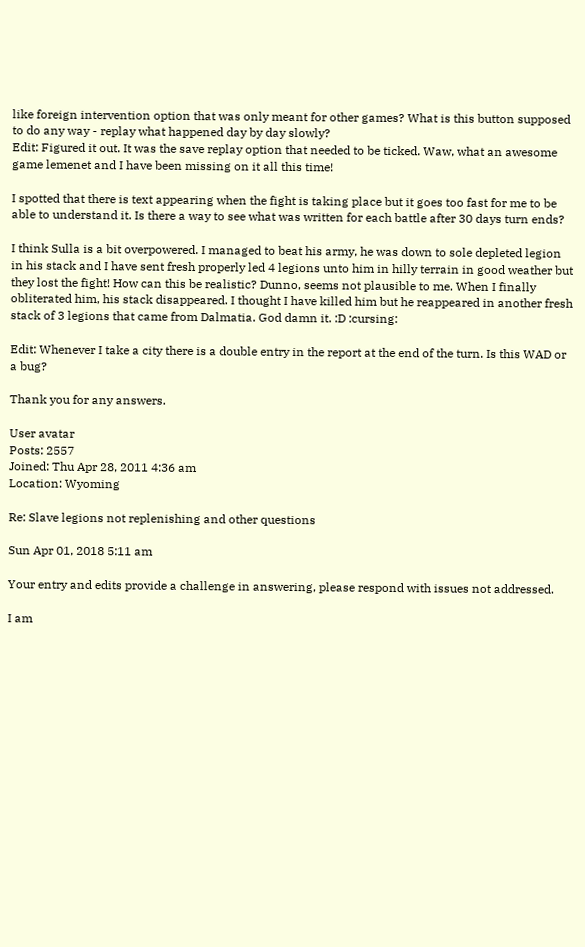like foreign intervention option that was only meant for other games? What is this button supposed to do any way - replay what happened day by day slowly?
Edit: Figured it out. It was the save replay option that needed to be ticked. Waw, what an awesome game lemenet and I have been missing on it all this time!

I spotted that there is text appearing when the fight is taking place but it goes too fast for me to be able to understand it. Is there a way to see what was written for each battle after 30 days turn ends?

I think Sulla is a bit overpowered. I managed to beat his army, he was down to sole depleted legion in his stack and I have sent fresh properly led 4 legions unto him in hilly terrain in good weather but they lost the fight! How can this be realistic? Dunno, seems not plausible to me. When I finally obliterated him, his stack disappeared. I thought I have killed him but he reappeared in another fresh stack of 3 legions that came from Dalmatia. God damn it. :D :cursing:

Edit: Whenever I take a city there is a double entry in the report at the end of the turn. Is this WAD or a bug?

Thank you for any answers.

User avatar
Posts: 2557
Joined: Thu Apr 28, 2011 4:36 am
Location: Wyoming

Re: Slave legions not replenishing and other questions

Sun Apr 01, 2018 5:11 am

Your entry and edits provide a challenge in answering, please respond with issues not addressed.

I am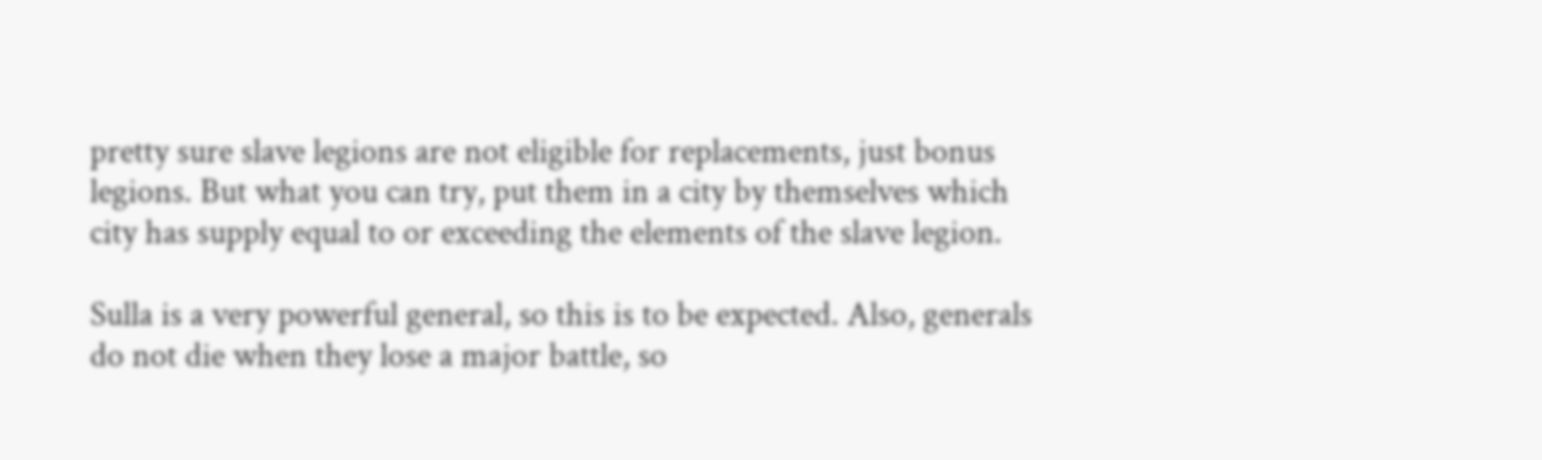pretty sure slave legions are not eligible for replacements, just bonus legions. But what you can try, put them in a city by themselves which city has supply equal to or exceeding the elements of the slave legion.

Sulla is a very powerful general, so this is to be expected. Also, generals do not die when they lose a major battle, so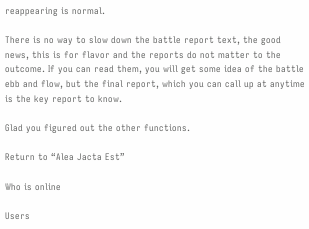reappearing is normal.

There is no way to slow down the battle report text, the good news, this is for flavor and the reports do not matter to the outcome. If you can read them, you will get some idea of the battle ebb and flow, but the final report, which you can call up at anytime is the key report to know.

Glad you figured out the other functions.

Return to “Alea Jacta Est”

Who is online

Users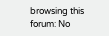browsing this forum: No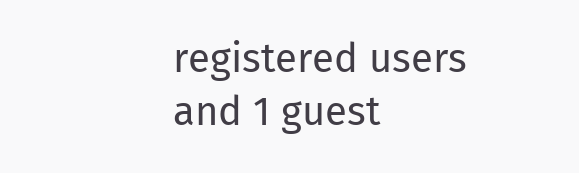registered users and 1 guest